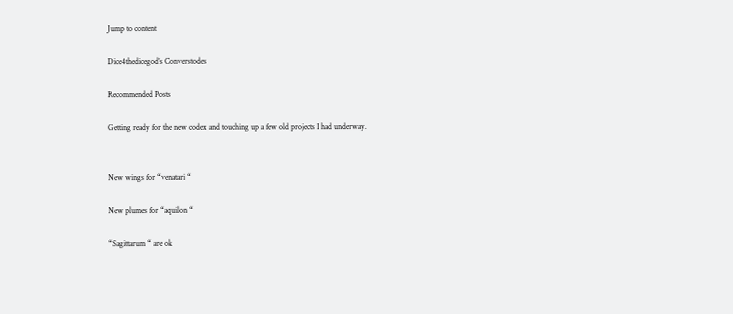Jump to content

Dice4thedicegod’s Converstodes

Recommended Posts

Getting ready for the new codex and touching up a few old projects I had underway.


New wings for “venatari “

New plumes for “aquilon “

“Sagittarum “ are ok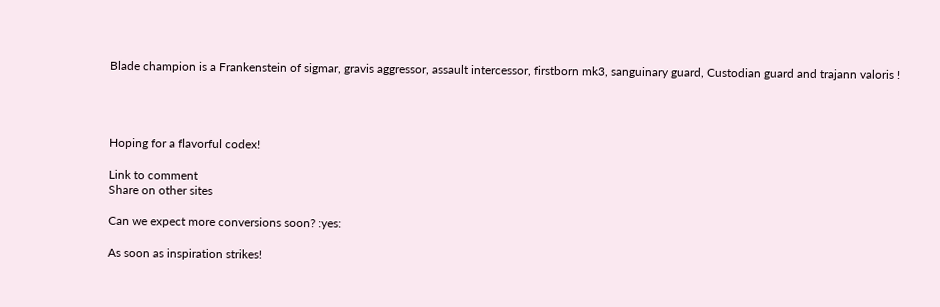Blade champion is a Frankenstein of sigmar, gravis aggressor, assault intercessor, firstborn mk3, sanguinary guard, Custodian guard and trajann valoris !




Hoping for a flavorful codex!

Link to comment
Share on other sites

Can we expect more conversions soon? :yes:

As soon as inspiration strikes!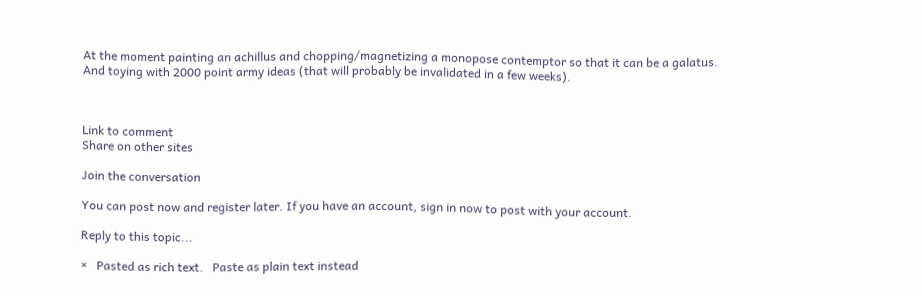At the moment painting an achillus and chopping/magnetizing a monopose contemptor so that it can be a galatus. And toying with 2000 point army ideas (that will probably be invalidated in a few weeks).



Link to comment
Share on other sites

Join the conversation

You can post now and register later. If you have an account, sign in now to post with your account.

Reply to this topic...

×   Pasted as rich text.   Paste as plain text instead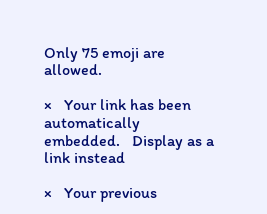Only 75 emoji are allowed.

×   Your link has been automatically embedded.   Display as a link instead

×   Your previous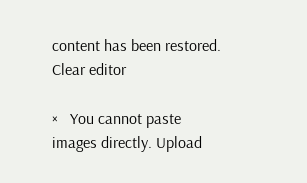content has been restored.   Clear editor

×   You cannot paste images directly. Upload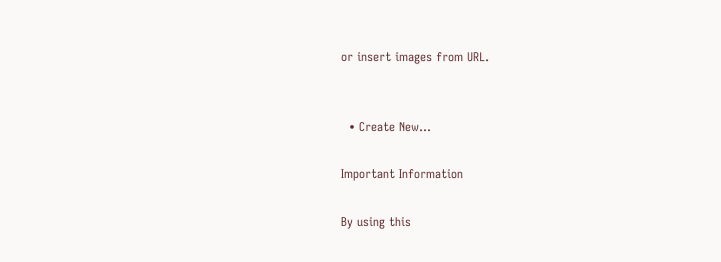or insert images from URL.


  • Create New...

Important Information

By using this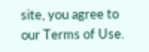site, you agree to our Terms of Use.